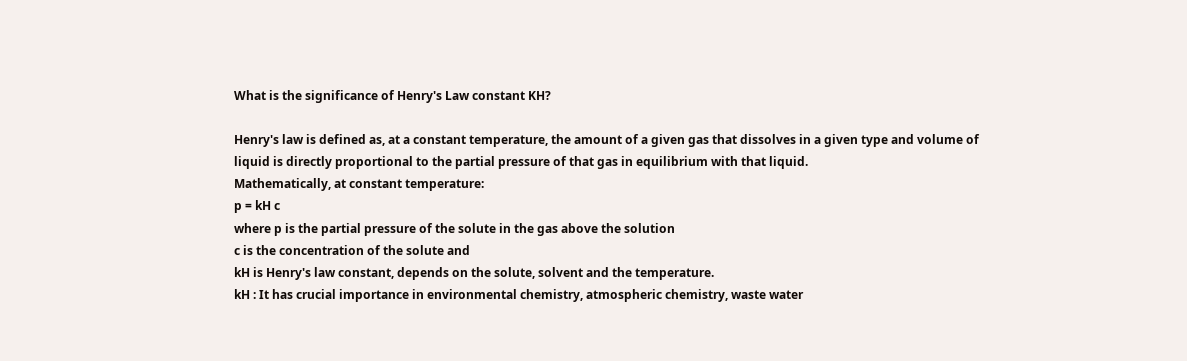What is the significance of Henry's Law constant KH?

Henry's law is defined as, at a constant temperature, the amount of a given gas that dissolves in a given type and volume of liquid is directly proportional to the partial pressure of that gas in equilibrium with that liquid.
Mathematically, at constant temperature:
p = kH c
where p is the partial pressure of the solute in the gas above the solution
c is the concentration of the solute and
kH is Henry's law constant, depends on the solute, solvent and the temperature.
kH : It has crucial importance in environmental chemistry, atmospheric chemistry, waste water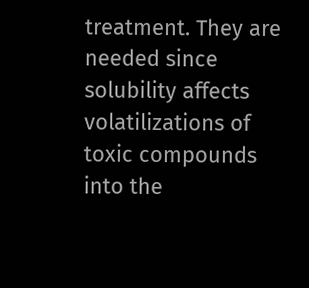treatment. They are needed since solubility affects volatilizations of toxic compounds into the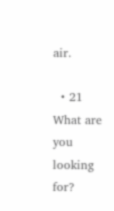air.

  • 21
What are you looking for?